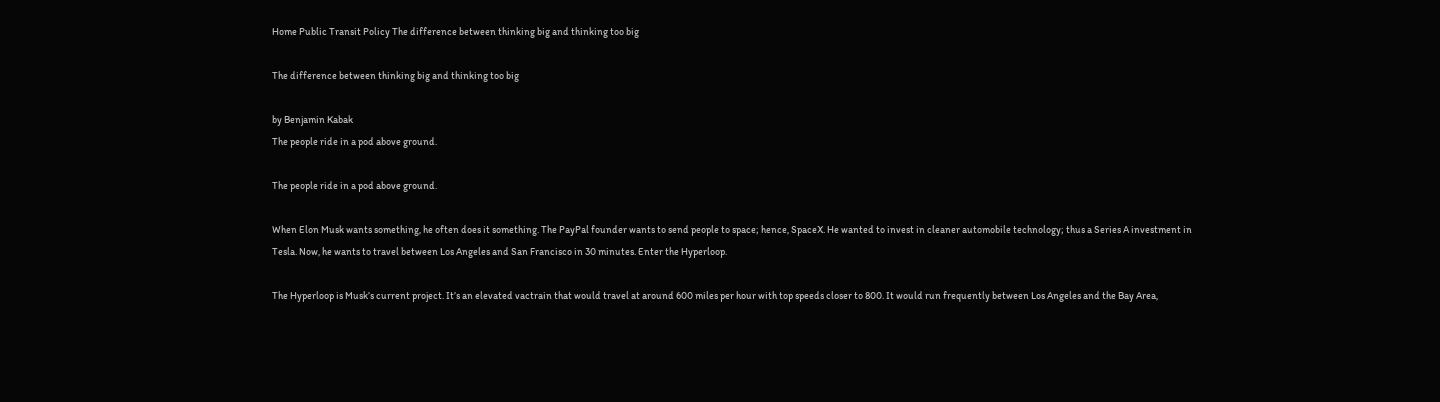Home Public Transit Policy The difference between thinking big and thinking too big

The difference between thinking big and thinking too big

by Benjamin Kabak
The people ride in a pod above ground.

The people ride in a pod above ground.

When Elon Musk wants something, he often does it something. The PayPal founder wants to send people to space; hence, SpaceX. He wanted to invest in cleaner automobile technology; thus a Series A investment in Tesla. Now, he wants to travel between Los Angeles and San Francisco in 30 minutes. Enter the Hyperloop.

The Hyperloop is Musk’s current project. It’s an elevated vactrain that would travel at around 600 miles per hour with top speeds closer to 800. It would run frequently between Los Angeles and the Bay Area,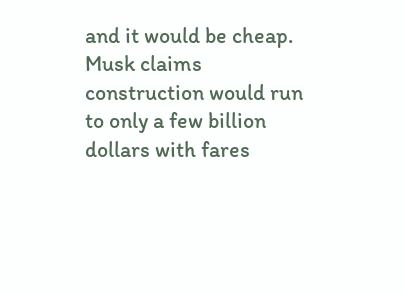and it would be cheap. Musk claims construction would run to only a few billion dollars with fares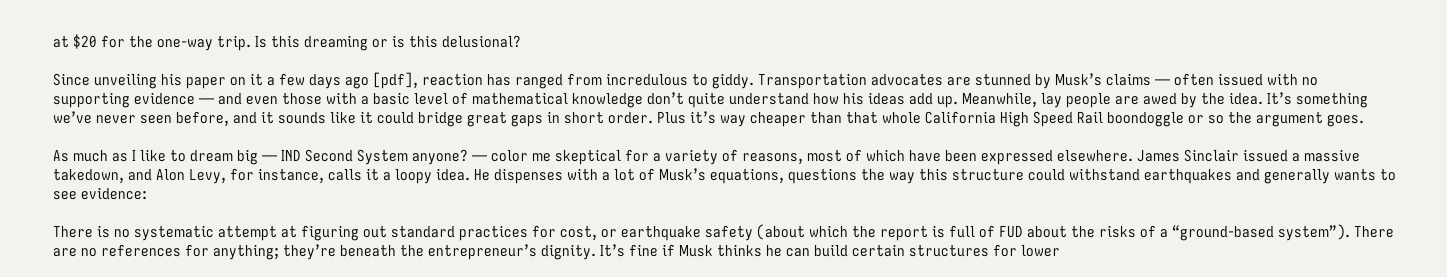at $20 for the one-way trip. Is this dreaming or is this delusional?

Since unveiling his paper on it a few days ago [pdf], reaction has ranged from incredulous to giddy. Transportation advocates are stunned by Musk’s claims — often issued with no supporting evidence — and even those with a basic level of mathematical knowledge don’t quite understand how his ideas add up. Meanwhile, lay people are awed by the idea. It’s something we’ve never seen before, and it sounds like it could bridge great gaps in short order. Plus it’s way cheaper than that whole California High Speed Rail boondoggle or so the argument goes.

As much as I like to dream big — IND Second System anyone? — color me skeptical for a variety of reasons, most of which have been expressed elsewhere. James Sinclair issued a massive takedown, and Alon Levy, for instance, calls it a loopy idea. He dispenses with a lot of Musk’s equations, questions the way this structure could withstand earthquakes and generally wants to see evidence:

There is no systematic attempt at figuring out standard practices for cost, or earthquake safety (about which the report is full of FUD about the risks of a “ground-based system”). There are no references for anything; they’re beneath the entrepreneur’s dignity. It’s fine if Musk thinks he can build certain structures for lower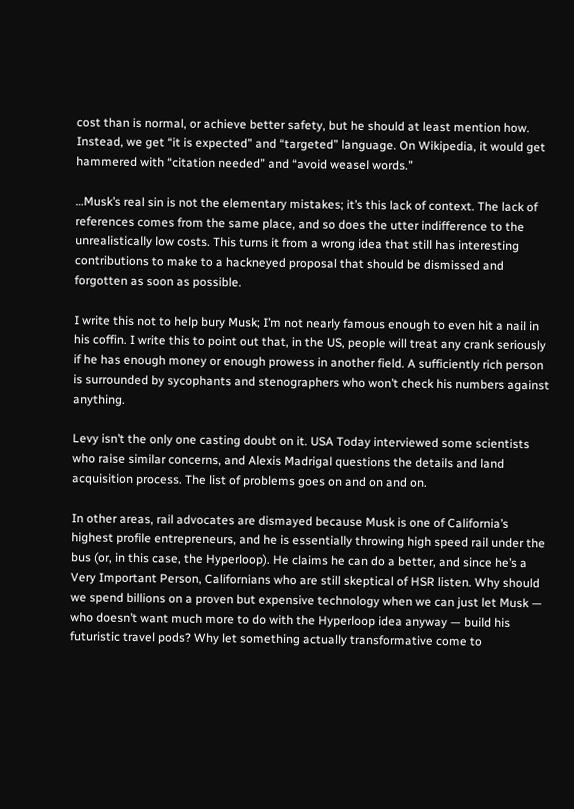cost than is normal, or achieve better safety, but he should at least mention how. Instead, we get “it is expected” and “targeted” language. On Wikipedia, it would get hammered with “citation needed” and “avoid weasel words.”

…Musk’s real sin is not the elementary mistakes; it’s this lack of context. The lack of references comes from the same place, and so does the utter indifference to the unrealistically low costs. This turns it from a wrong idea that still has interesting contributions to make to a hackneyed proposal that should be dismissed and forgotten as soon as possible.

I write this not to help bury Musk; I’m not nearly famous enough to even hit a nail in his coffin. I write this to point out that, in the US, people will treat any crank seriously if he has enough money or enough prowess in another field. A sufficiently rich person is surrounded by sycophants and stenographers who won’t check his numbers against anything.

Levy isn’t the only one casting doubt on it. USA Today interviewed some scientists who raise similar concerns, and Alexis Madrigal questions the details and land acquisition process. The list of problems goes on and on and on.

In other areas, rail advocates are dismayed because Musk is one of California’s highest profile entrepreneurs, and he is essentially throwing high speed rail under the bus (or, in this case, the Hyperloop). He claims he can do a better, and since he’s a Very Important Person, Californians who are still skeptical of HSR listen. Why should we spend billions on a proven but expensive technology when we can just let Musk — who doesn’t want much more to do with the Hyperloop idea anyway — build his futuristic travel pods? Why let something actually transformative come to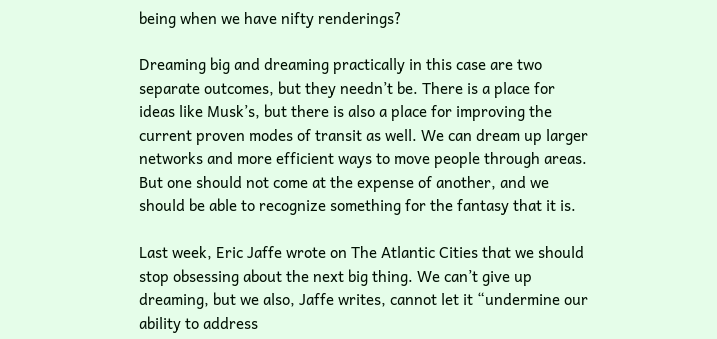being when we have nifty renderings?

Dreaming big and dreaming practically in this case are two separate outcomes, but they needn’t be. There is a place for ideas like Musk’s, but there is also a place for improving the current proven modes of transit as well. We can dream up larger networks and more efficient ways to move people through areas. But one should not come at the expense of another, and we should be able to recognize something for the fantasy that it is.

Last week, Eric Jaffe wrote on The Atlantic Cities that we should stop obsessing about the next big thing. We can’t give up dreaming, but we also, Jaffe writes, cannot let it “undermine our ability to address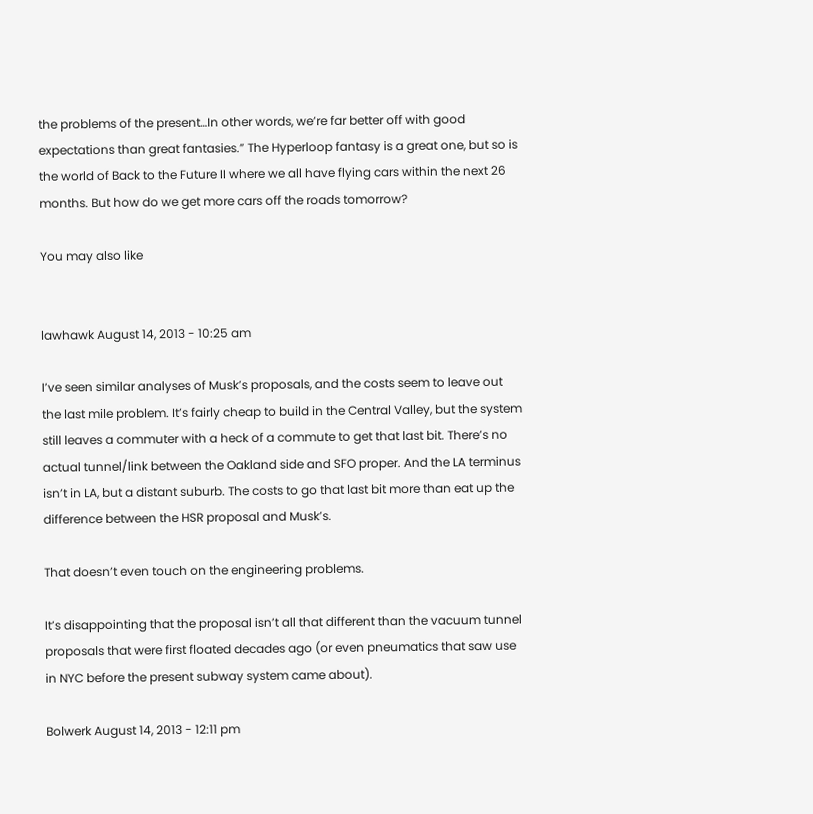the problems of the present…In other words, we’re far better off with good expectations than great fantasies.” The Hyperloop fantasy is a great one, but so is the world of Back to the Future II where we all have flying cars within the next 26 months. But how do we get more cars off the roads tomorrow?

You may also like


lawhawk August 14, 2013 - 10:25 am

I’ve seen similar analyses of Musk’s proposals, and the costs seem to leave out the last mile problem. It’s fairly cheap to build in the Central Valley, but the system still leaves a commuter with a heck of a commute to get that last bit. There’s no actual tunnel/link between the Oakland side and SFO proper. And the LA terminus isn’t in LA, but a distant suburb. The costs to go that last bit more than eat up the difference between the HSR proposal and Musk’s.

That doesn’t even touch on the engineering problems.

It’s disappointing that the proposal isn’t all that different than the vacuum tunnel proposals that were first floated decades ago (or even pneumatics that saw use in NYC before the present subway system came about).

Bolwerk August 14, 2013 - 12:11 pm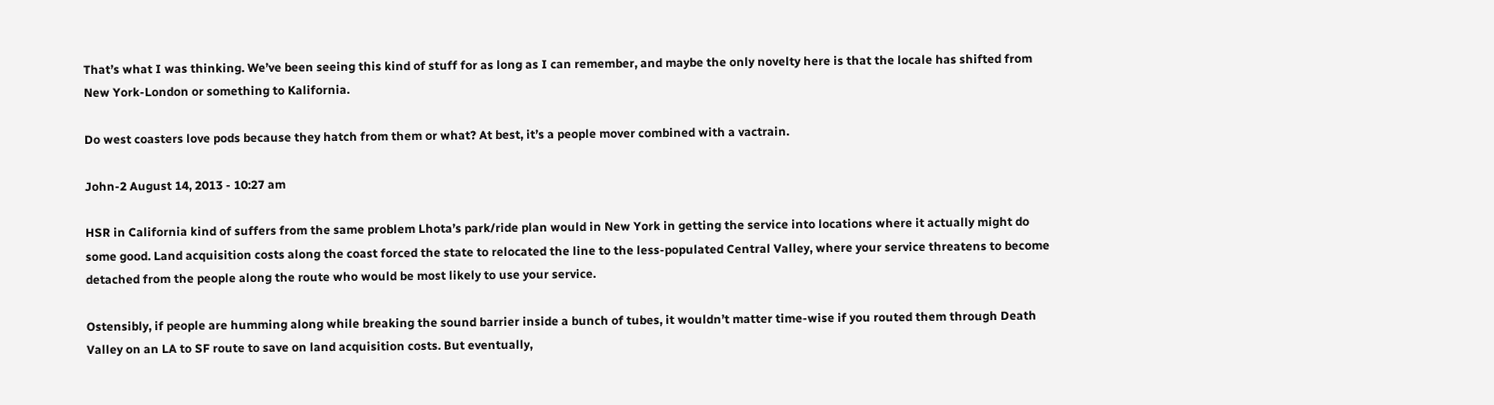That’s what I was thinking. We’ve been seeing this kind of stuff for as long as I can remember, and maybe the only novelty here is that the locale has shifted from New York-London or something to Kalifornia.

Do west coasters love pods because they hatch from them or what? At best, it’s a people mover combined with a vactrain.

John-2 August 14, 2013 - 10:27 am

HSR in California kind of suffers from the same problem Lhota’s park/ride plan would in New York in getting the service into locations where it actually might do some good. Land acquisition costs along the coast forced the state to relocated the line to the less-populated Central Valley, where your service threatens to become detached from the people along the route who would be most likely to use your service.

Ostensibly, if people are humming along while breaking the sound barrier inside a bunch of tubes, it wouldn’t matter time-wise if you routed them through Death Valley on an LA to SF route to save on land acquisition costs. But eventually,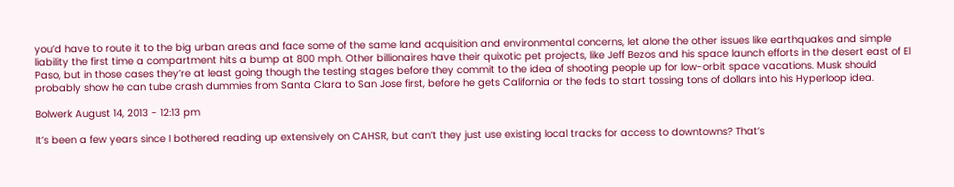you’d have to route it to the big urban areas and face some of the same land acquisition and environmental concerns, let alone the other issues like earthquakes and simple liability the first time a compartment hits a bump at 800 mph. Other billionaires have their quixotic pet projects, like Jeff Bezos and his space launch efforts in the desert east of El Paso, but in those cases they’re at least going though the testing stages before they commit to the idea of shooting people up for low-orbit space vacations. Musk should probably show he can tube crash dummies from Santa Clara to San Jose first, before he gets California or the feds to start tossing tons of dollars into his Hyperloop idea.

Bolwerk August 14, 2013 - 12:13 pm

It’s been a few years since I bothered reading up extensively on CAHSR, but can’t they just use existing local tracks for access to downtowns? That’s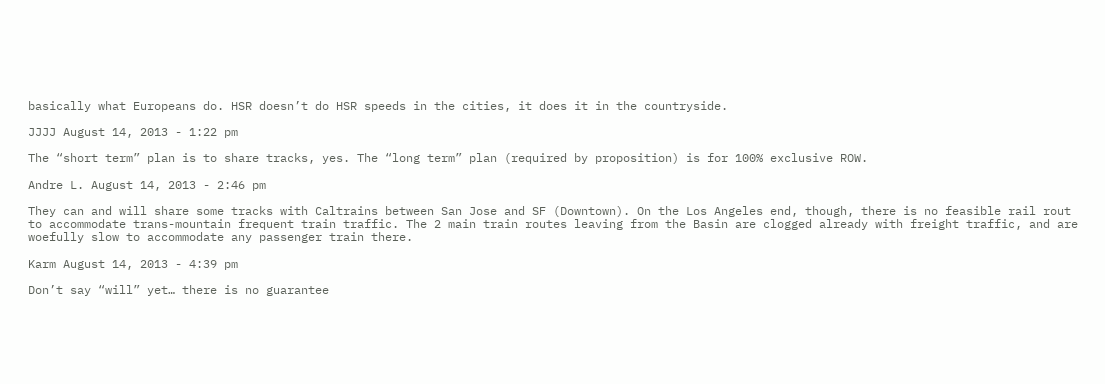basically what Europeans do. HSR doesn’t do HSR speeds in the cities, it does it in the countryside.

JJJJ August 14, 2013 - 1:22 pm

The “short term” plan is to share tracks, yes. The “long term” plan (required by proposition) is for 100% exclusive ROW.

Andre L. August 14, 2013 - 2:46 pm

They can and will share some tracks with Caltrains between San Jose and SF (Downtown). On the Los Angeles end, though, there is no feasible rail rout to accommodate trans-mountain frequent train traffic. The 2 main train routes leaving from the Basin are clogged already with freight traffic, and are woefully slow to accommodate any passenger train there.

Karm August 14, 2013 - 4:39 pm

Don’t say “will” yet… there is no guarantee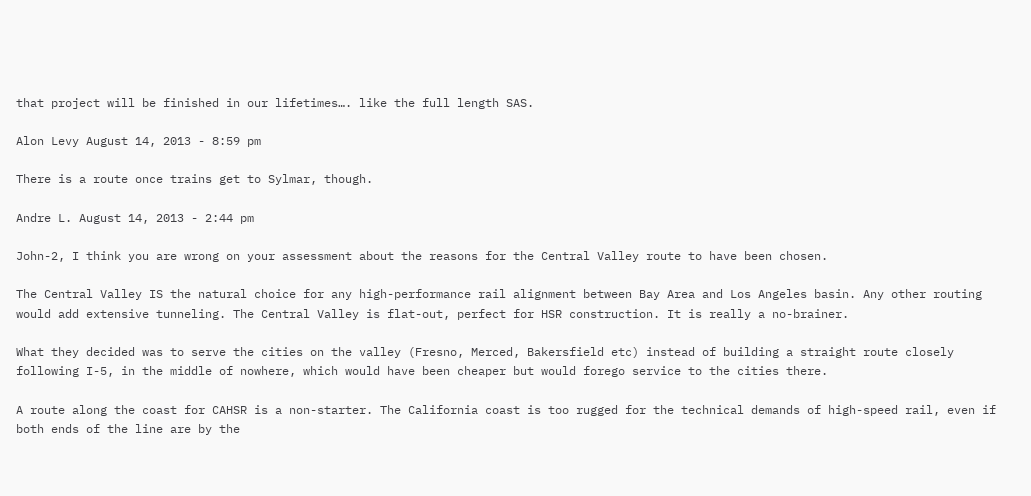that project will be finished in our lifetimes…. like the full length SAS.

Alon Levy August 14, 2013 - 8:59 pm

There is a route once trains get to Sylmar, though.

Andre L. August 14, 2013 - 2:44 pm

John-2, I think you are wrong on your assessment about the reasons for the Central Valley route to have been chosen.

The Central Valley IS the natural choice for any high-performance rail alignment between Bay Area and Los Angeles basin. Any other routing would add extensive tunneling. The Central Valley is flat-out, perfect for HSR construction. It is really a no-brainer.

What they decided was to serve the cities on the valley (Fresno, Merced, Bakersfield etc) instead of building a straight route closely following I-5, in the middle of nowhere, which would have been cheaper but would forego service to the cities there.

A route along the coast for CAHSR is a non-starter. The California coast is too rugged for the technical demands of high-speed rail, even if both ends of the line are by the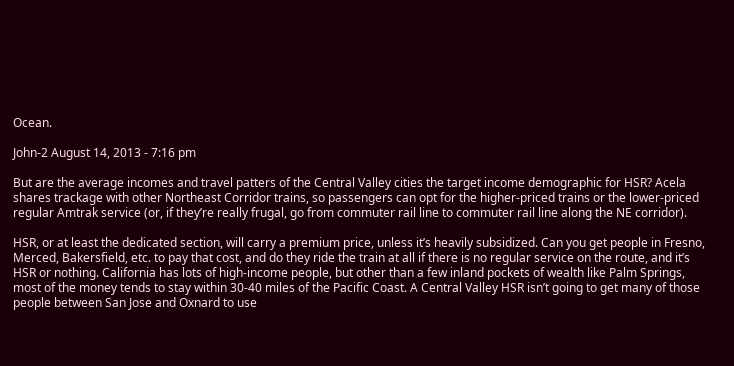Ocean.

John-2 August 14, 2013 - 7:16 pm

But are the average incomes and travel patters of the Central Valley cities the target income demographic for HSR? Acela shares trackage with other Northeast Corridor trains, so passengers can opt for the higher-priced trains or the lower-priced regular Amtrak service (or, if they’re really frugal, go from commuter rail line to commuter rail line along the NE corridor).

HSR, or at least the dedicated section, will carry a premium price, unless it’s heavily subsidized. Can you get people in Fresno, Merced, Bakersfield, etc. to pay that cost, and do they ride the train at all if there is no regular service on the route, and it’s HSR or nothing. California has lots of high-income people, but other than a few inland pockets of wealth like Palm Springs, most of the money tends to stay within 30-40 miles of the Pacific Coast. A Central Valley HSR isn’t going to get many of those people between San Jose and Oxnard to use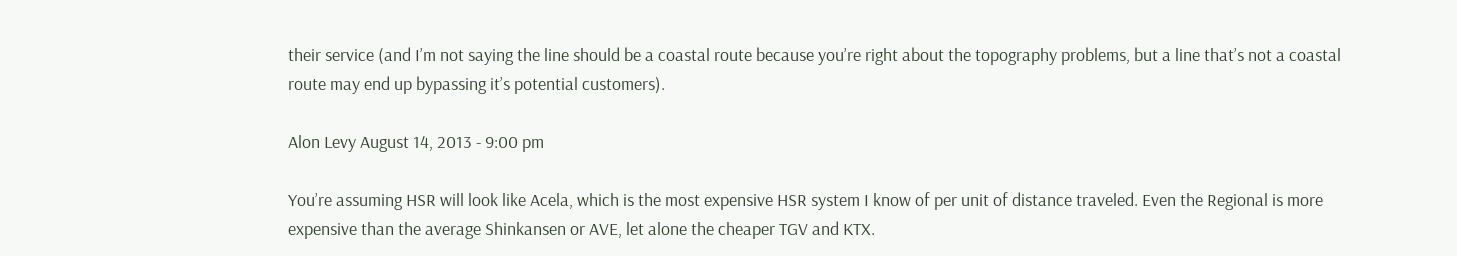their service (and I’m not saying the line should be a coastal route because you’re right about the topography problems, but a line that’s not a coastal route may end up bypassing it’s potential customers).

Alon Levy August 14, 2013 - 9:00 pm

You’re assuming HSR will look like Acela, which is the most expensive HSR system I know of per unit of distance traveled. Even the Regional is more expensive than the average Shinkansen or AVE, let alone the cheaper TGV and KTX.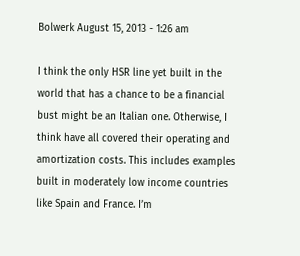Bolwerk August 15, 2013 - 1:26 am

I think the only HSR line yet built in the world that has a chance to be a financial bust might be an Italian one. Otherwise, I think have all covered their operating and amortization costs. This includes examples built in moderately low income countries like Spain and France. I’m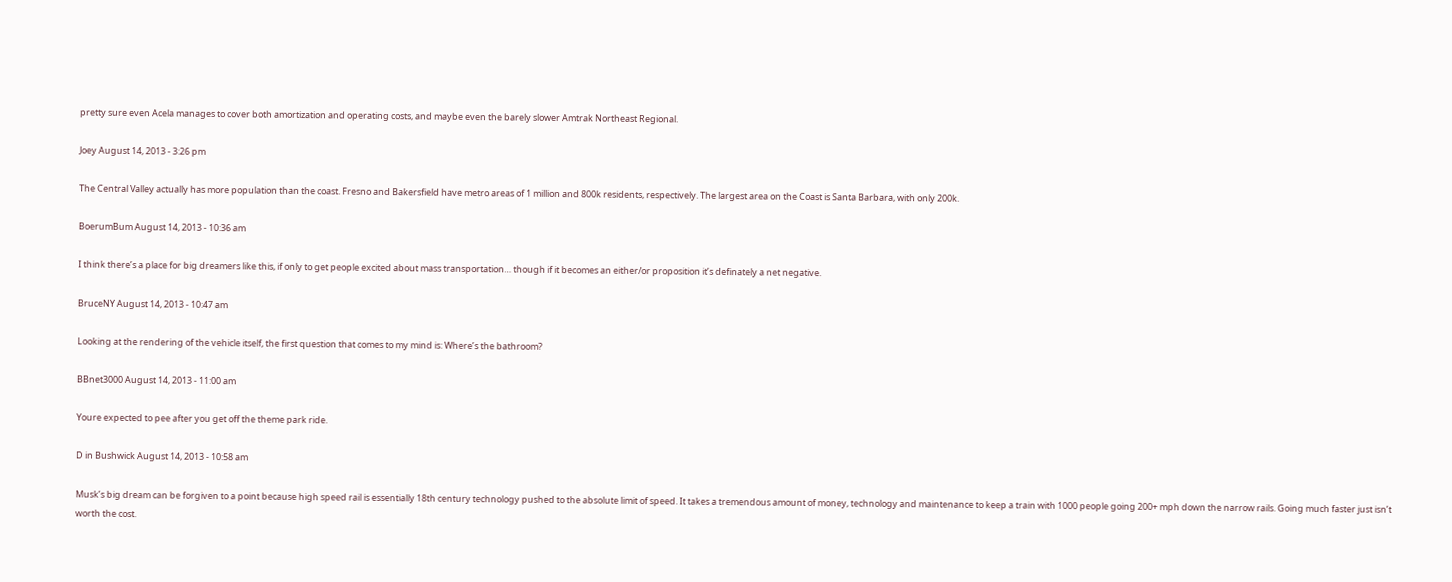pretty sure even Acela manages to cover both amortization and operating costs, and maybe even the barely slower Amtrak Northeast Regional.

Joey August 14, 2013 - 3:26 pm

The Central Valley actually has more population than the coast. Fresno and Bakersfield have metro areas of 1 million and 800k residents, respectively. The largest area on the Coast is Santa Barbara, with only 200k.

BoerumBum August 14, 2013 - 10:36 am

I think there’s a place for big dreamers like this, if only to get people excited about mass transportation… though if it becomes an either/or proposition it’s definately a net negative.

BruceNY August 14, 2013 - 10:47 am

Looking at the rendering of the vehicle itself, the first question that comes to my mind is: Where’s the bathroom?

BBnet3000 August 14, 2013 - 11:00 am

Youre expected to pee after you get off the theme park ride.

D in Bushwick August 14, 2013 - 10:58 am

Musk’s big dream can be forgiven to a point because high speed rail is essentially 18th century technology pushed to the absolute limit of speed. It takes a tremendous amount of money, technology and maintenance to keep a train with 1000 people going 200+ mph down the narrow rails. Going much faster just isn’t worth the cost.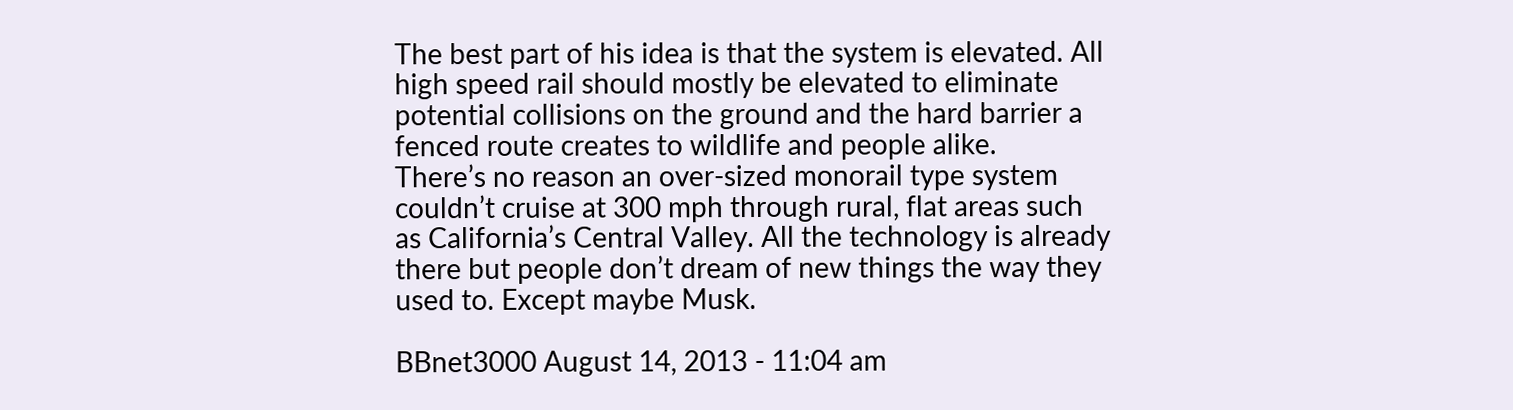The best part of his idea is that the system is elevated. All high speed rail should mostly be elevated to eliminate potential collisions on the ground and the hard barrier a fenced route creates to wildlife and people alike.
There’s no reason an over-sized monorail type system couldn’t cruise at 300 mph through rural, flat areas such as California’s Central Valley. All the technology is already there but people don’t dream of new things the way they used to. Except maybe Musk.

BBnet3000 August 14, 2013 - 11:04 am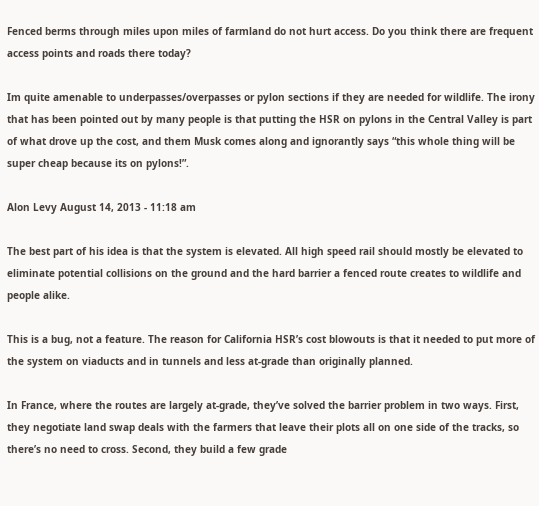Fenced berms through miles upon miles of farmland do not hurt access. Do you think there are frequent access points and roads there today?

Im quite amenable to underpasses/overpasses or pylon sections if they are needed for wildlife. The irony that has been pointed out by many people is that putting the HSR on pylons in the Central Valley is part of what drove up the cost, and them Musk comes along and ignorantly says “this whole thing will be super cheap because its on pylons!”.

Alon Levy August 14, 2013 - 11:18 am

The best part of his idea is that the system is elevated. All high speed rail should mostly be elevated to eliminate potential collisions on the ground and the hard barrier a fenced route creates to wildlife and people alike.

This is a bug, not a feature. The reason for California HSR’s cost blowouts is that it needed to put more of the system on viaducts and in tunnels and less at-grade than originally planned.

In France, where the routes are largely at-grade, they’ve solved the barrier problem in two ways. First, they negotiate land swap deals with the farmers that leave their plots all on one side of the tracks, so there’s no need to cross. Second, they build a few grade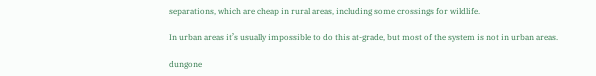separations, which are cheap in rural areas, including some crossings for wildlife.

In urban areas it’s usually impossible to do this at-grade, but most of the system is not in urban areas.

dungone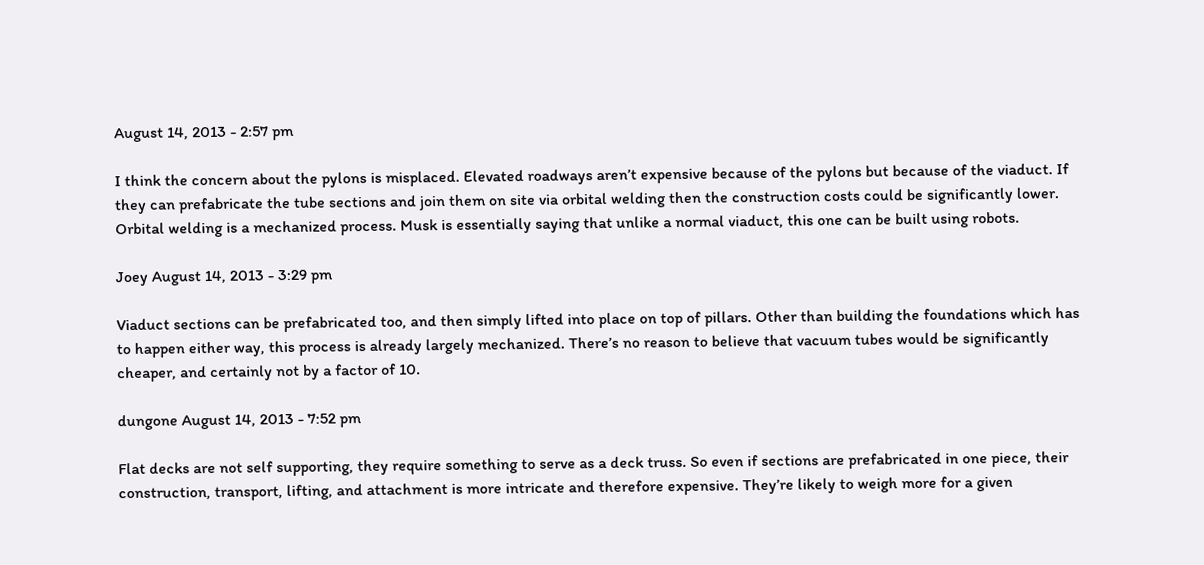August 14, 2013 - 2:57 pm

I think the concern about the pylons is misplaced. Elevated roadways aren’t expensive because of the pylons but because of the viaduct. If they can prefabricate the tube sections and join them on site via orbital welding then the construction costs could be significantly lower. Orbital welding is a mechanized process. Musk is essentially saying that unlike a normal viaduct, this one can be built using robots.

Joey August 14, 2013 - 3:29 pm

Viaduct sections can be prefabricated too, and then simply lifted into place on top of pillars. Other than building the foundations which has to happen either way, this process is already largely mechanized. There’s no reason to believe that vacuum tubes would be significantly cheaper, and certainly not by a factor of 10.

dungone August 14, 2013 - 7:52 pm

Flat decks are not self supporting, they require something to serve as a deck truss. So even if sections are prefabricated in one piece, their construction, transport, lifting, and attachment is more intricate and therefore expensive. They’re likely to weigh more for a given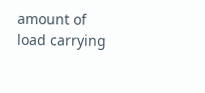amount of load carrying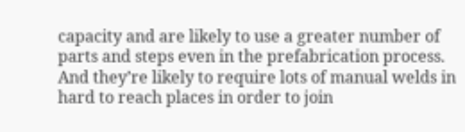capacity and are likely to use a greater number of parts and steps even in the prefabrication process. And they’re likely to require lots of manual welds in hard to reach places in order to join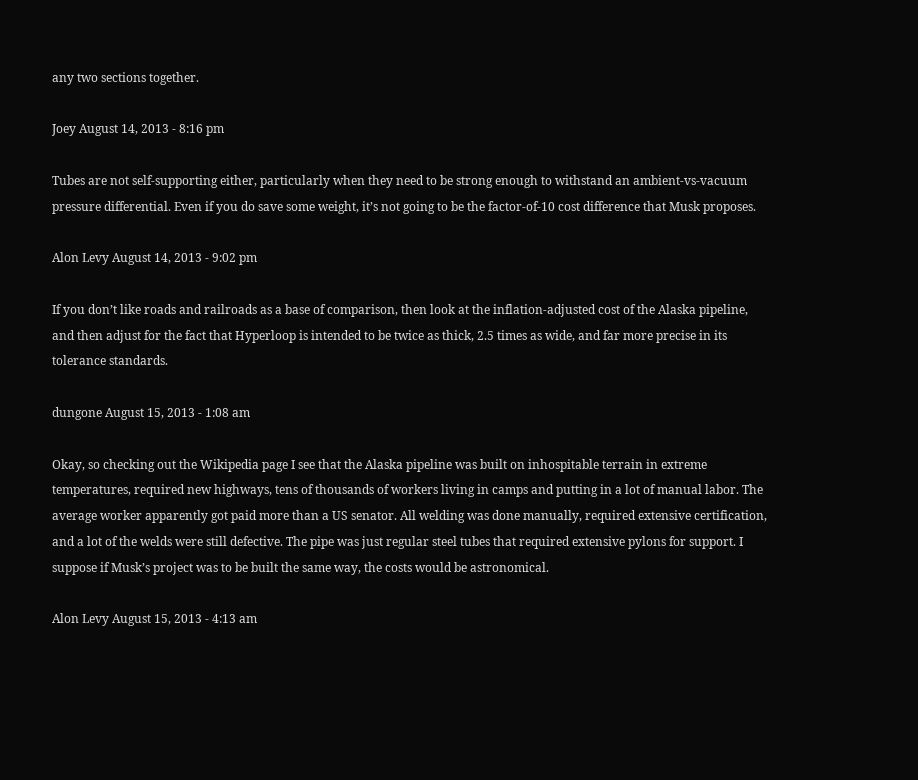any two sections together.

Joey August 14, 2013 - 8:16 pm

Tubes are not self-supporting either, particularly when they need to be strong enough to withstand an ambient-vs-vacuum pressure differential. Even if you do save some weight, it’s not going to be the factor-of-10 cost difference that Musk proposes.

Alon Levy August 14, 2013 - 9:02 pm

If you don’t like roads and railroads as a base of comparison, then look at the inflation-adjusted cost of the Alaska pipeline, and then adjust for the fact that Hyperloop is intended to be twice as thick, 2.5 times as wide, and far more precise in its tolerance standards.

dungone August 15, 2013 - 1:08 am

Okay, so checking out the Wikipedia page I see that the Alaska pipeline was built on inhospitable terrain in extreme temperatures, required new highways, tens of thousands of workers living in camps and putting in a lot of manual labor. The average worker apparently got paid more than a US senator. All welding was done manually, required extensive certification, and a lot of the welds were still defective. The pipe was just regular steel tubes that required extensive pylons for support. I suppose if Musk’s project was to be built the same way, the costs would be astronomical.

Alon Levy August 15, 2013 - 4:13 am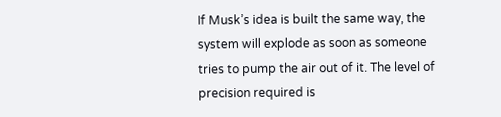If Musk’s idea is built the same way, the system will explode as soon as someone tries to pump the air out of it. The level of precision required is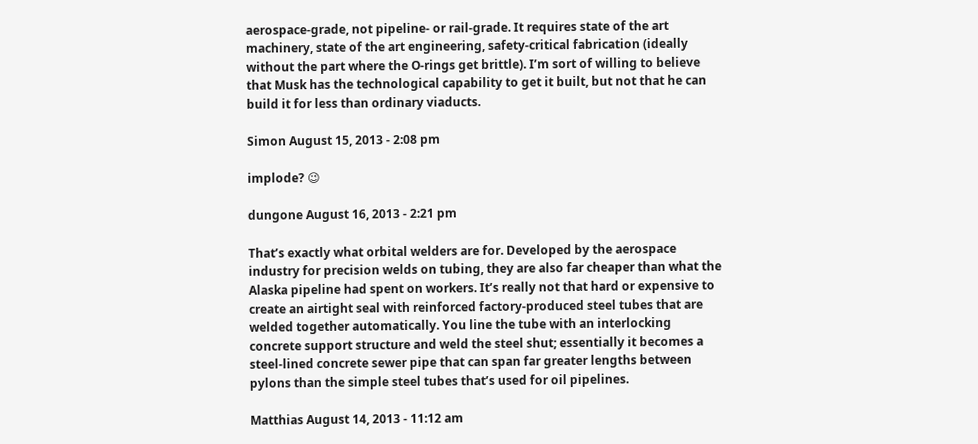aerospace-grade, not pipeline- or rail-grade. It requires state of the art machinery, state of the art engineering, safety-critical fabrication (ideally without the part where the O-rings get brittle). I’m sort of willing to believe that Musk has the technological capability to get it built, but not that he can build it for less than ordinary viaducts.

Simon August 15, 2013 - 2:08 pm

implode? 😉

dungone August 16, 2013 - 2:21 pm

That’s exactly what orbital welders are for. Developed by the aerospace industry for precision welds on tubing, they are also far cheaper than what the Alaska pipeline had spent on workers. It’s really not that hard or expensive to create an airtight seal with reinforced factory-produced steel tubes that are welded together automatically. You line the tube with an interlocking concrete support structure and weld the steel shut; essentially it becomes a steel-lined concrete sewer pipe that can span far greater lengths between pylons than the simple steel tubes that’s used for oil pipelines.

Matthias August 14, 2013 - 11:12 am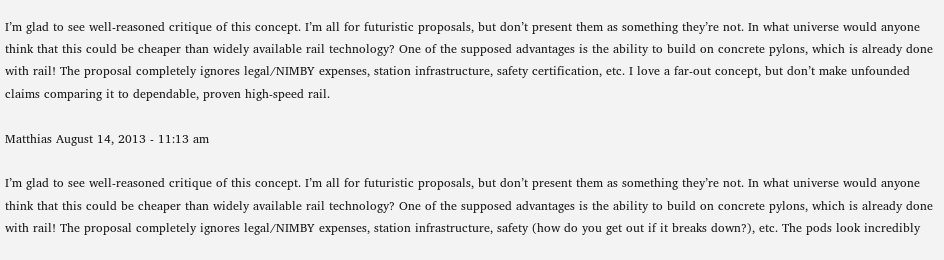I’m glad to see well-reasoned critique of this concept. I’m all for futuristic proposals, but don’t present them as something they’re not. In what universe would anyone think that this could be cheaper than widely available rail technology? One of the supposed advantages is the ability to build on concrete pylons, which is already done with rail! The proposal completely ignores legal/NIMBY expenses, station infrastructure, safety certification, etc. I love a far-out concept, but don’t make unfounded claims comparing it to dependable, proven high-speed rail.

Matthias August 14, 2013 - 11:13 am

I’m glad to see well-reasoned critique of this concept. I’m all for futuristic proposals, but don’t present them as something they’re not. In what universe would anyone think that this could be cheaper than widely available rail technology? One of the supposed advantages is the ability to build on concrete pylons, which is already done with rail! The proposal completely ignores legal/NIMBY expenses, station infrastructure, safety (how do you get out if it breaks down?), etc. The pods look incredibly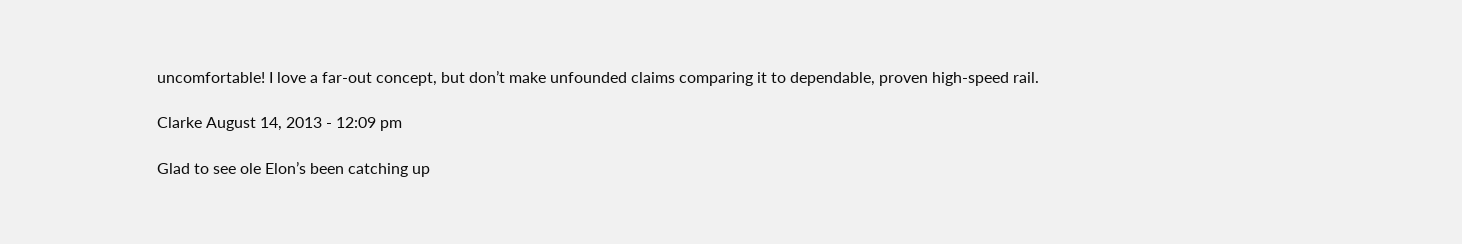uncomfortable! I love a far-out concept, but don’t make unfounded claims comparing it to dependable, proven high-speed rail.

Clarke August 14, 2013 - 12:09 pm

Glad to see ole Elon’s been catching up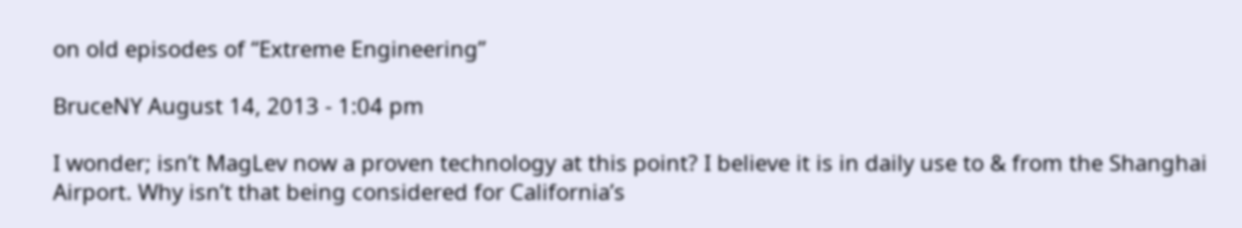on old episodes of “Extreme Engineering”

BruceNY August 14, 2013 - 1:04 pm

I wonder; isn’t MagLev now a proven technology at this point? I believe it is in daily use to & from the Shanghai Airport. Why isn’t that being considered for California’s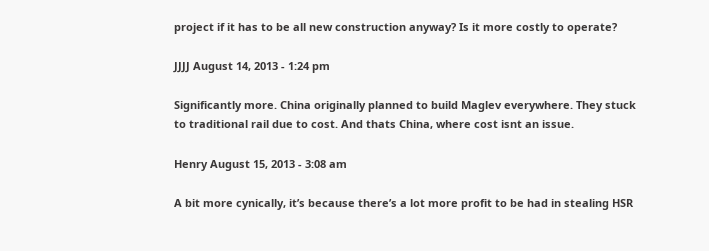project if it has to be all new construction anyway? Is it more costly to operate?

JJJJ August 14, 2013 - 1:24 pm

Significantly more. China originally planned to build Maglev everywhere. They stuck to traditional rail due to cost. And thats China, where cost isnt an issue.

Henry August 15, 2013 - 3:08 am

A bit more cynically, it’s because there’s a lot more profit to be had in stealing HSR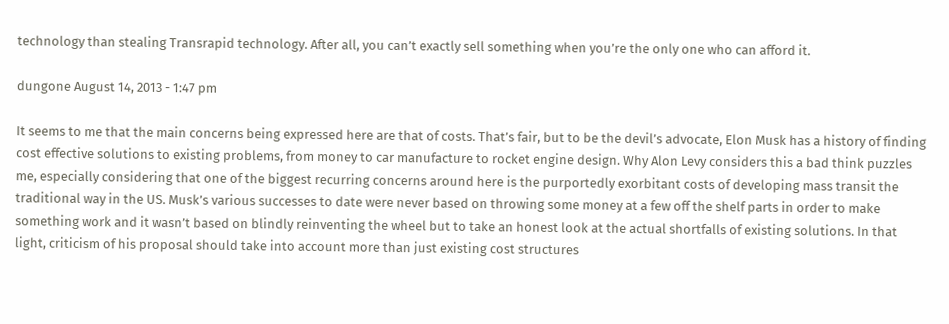technology than stealing Transrapid technology. After all, you can’t exactly sell something when you’re the only one who can afford it.

dungone August 14, 2013 - 1:47 pm

It seems to me that the main concerns being expressed here are that of costs. That’s fair, but to be the devil’s advocate, Elon Musk has a history of finding cost effective solutions to existing problems, from money to car manufacture to rocket engine design. Why Alon Levy considers this a bad think puzzles me, especially considering that one of the biggest recurring concerns around here is the purportedly exorbitant costs of developing mass transit the traditional way in the US. Musk’s various successes to date were never based on throwing some money at a few off the shelf parts in order to make something work and it wasn’t based on blindly reinventing the wheel but to take an honest look at the actual shortfalls of existing solutions. In that light, criticism of his proposal should take into account more than just existing cost structures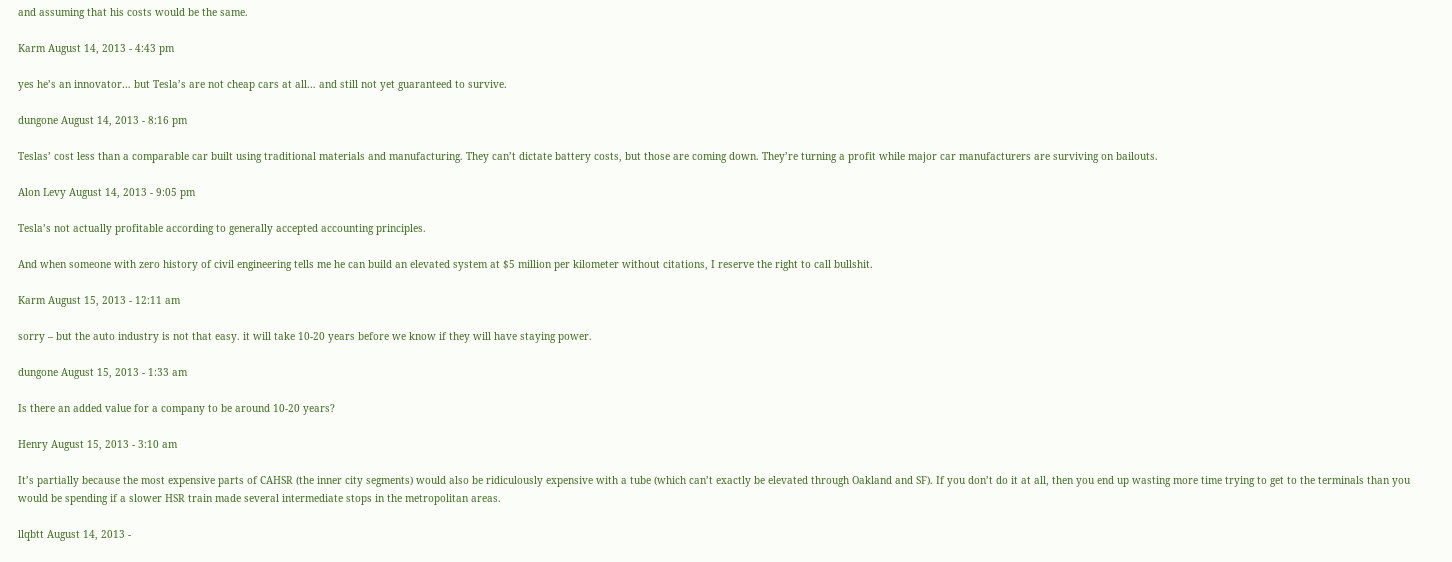and assuming that his costs would be the same.

Karm August 14, 2013 - 4:43 pm

yes he’s an innovator… but Tesla’s are not cheap cars at all… and still not yet guaranteed to survive.

dungone August 14, 2013 - 8:16 pm

Teslas’ cost less than a comparable car built using traditional materials and manufacturing. They can’t dictate battery costs, but those are coming down. They’re turning a profit while major car manufacturers are surviving on bailouts.

Alon Levy August 14, 2013 - 9:05 pm

Tesla’s not actually profitable according to generally accepted accounting principles.

And when someone with zero history of civil engineering tells me he can build an elevated system at $5 million per kilometer without citations, I reserve the right to call bullshit.

Karm August 15, 2013 - 12:11 am

sorry – but the auto industry is not that easy. it will take 10-20 years before we know if they will have staying power.

dungone August 15, 2013 - 1:33 am

Is there an added value for a company to be around 10-20 years?

Henry August 15, 2013 - 3:10 am

It’s partially because the most expensive parts of CAHSR (the inner city segments) would also be ridiculously expensive with a tube (which can’t exactly be elevated through Oakland and SF). If you don’t do it at all, then you end up wasting more time trying to get to the terminals than you would be spending if a slower HSR train made several intermediate stops in the metropolitan areas.

llqbtt August 14, 2013 -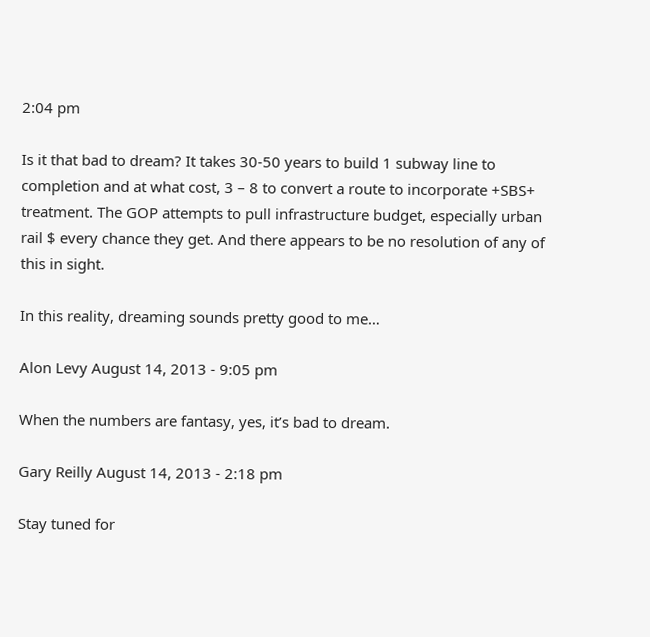2:04 pm

Is it that bad to dream? It takes 30-50 years to build 1 subway line to completion and at what cost, 3 – 8 to convert a route to incorporate +SBS+ treatment. The GOP attempts to pull infrastructure budget, especially urban rail $ every chance they get. And there appears to be no resolution of any of this in sight.

In this reality, dreaming sounds pretty good to me…

Alon Levy August 14, 2013 - 9:05 pm

When the numbers are fantasy, yes, it’s bad to dream.

Gary Reilly August 14, 2013 - 2:18 pm

Stay tuned for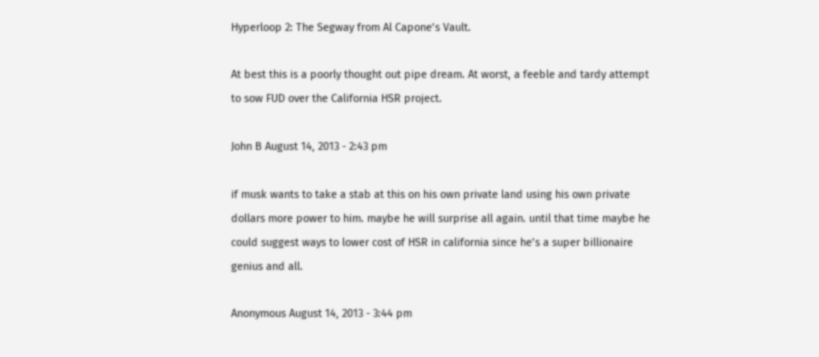Hyperloop 2: The Segway from Al Capone’s Vault.

At best this is a poorly thought out pipe dream. At worst, a feeble and tardy attempt to sow FUD over the California HSR project.

John B August 14, 2013 - 2:43 pm

if musk wants to take a stab at this on his own private land using his own private dollars more power to him. maybe he will surprise all again. until that time maybe he could suggest ways to lower cost of HSR in california since he’s a super billionaire genius and all.

Anonymous August 14, 2013 - 3:44 pm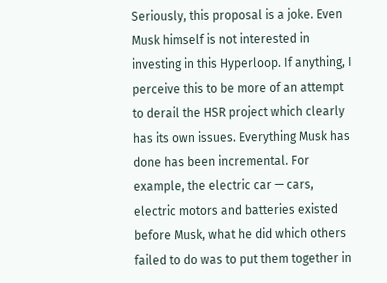Seriously, this proposal is a joke. Even Musk himself is not interested in investing in this Hyperloop. If anything, I perceive this to be more of an attempt to derail the HSR project which clearly has its own issues. Everything Musk has done has been incremental. For example, the electric car — cars, electric motors and batteries existed before Musk, what he did which others failed to do was to put them together in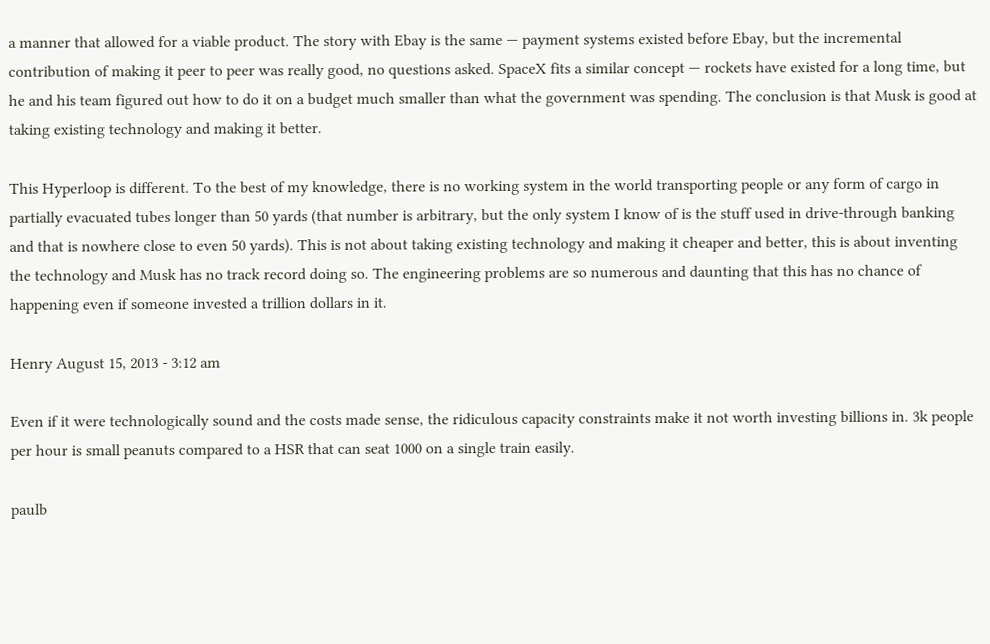a manner that allowed for a viable product. The story with Ebay is the same — payment systems existed before Ebay, but the incremental contribution of making it peer to peer was really good, no questions asked. SpaceX fits a similar concept — rockets have existed for a long time, but he and his team figured out how to do it on a budget much smaller than what the government was spending. The conclusion is that Musk is good at taking existing technology and making it better.

This Hyperloop is different. To the best of my knowledge, there is no working system in the world transporting people or any form of cargo in partially evacuated tubes longer than 50 yards (that number is arbitrary, but the only system I know of is the stuff used in drive-through banking and that is nowhere close to even 50 yards). This is not about taking existing technology and making it cheaper and better, this is about inventing the technology and Musk has no track record doing so. The engineering problems are so numerous and daunting that this has no chance of happening even if someone invested a trillion dollars in it.

Henry August 15, 2013 - 3:12 am

Even if it were technologically sound and the costs made sense, the ridiculous capacity constraints make it not worth investing billions in. 3k people per hour is small peanuts compared to a HSR that can seat 1000 on a single train easily.

paulb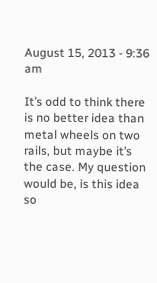August 15, 2013 - 9:36 am

It’s odd to think there is no better idea than metal wheels on two rails, but maybe it’s the case. My question would be, is this idea so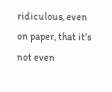ridiculous, even on paper, that it’s not even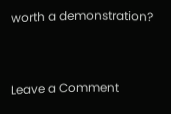worth a demonstration?


Leave a Comment